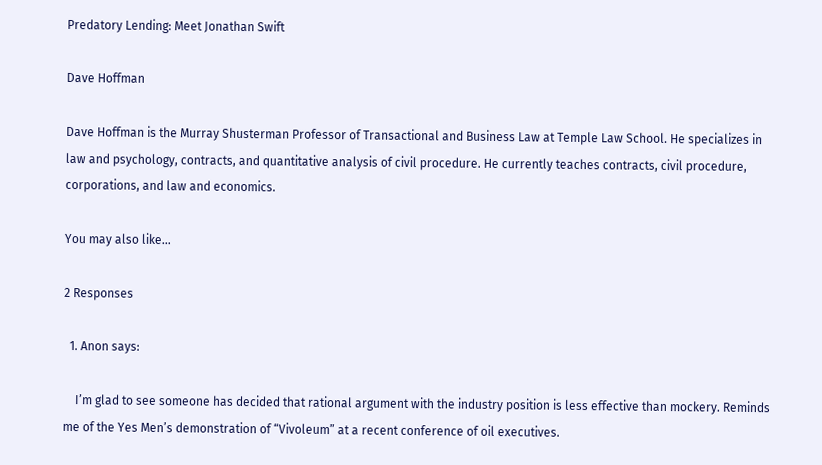Predatory Lending: Meet Jonathan Swift

Dave Hoffman

Dave Hoffman is the Murray Shusterman Professor of Transactional and Business Law at Temple Law School. He specializes in law and psychology, contracts, and quantitative analysis of civil procedure. He currently teaches contracts, civil procedure, corporations, and law and economics.

You may also like...

2 Responses

  1. Anon says:

    I’m glad to see someone has decided that rational argument with the industry position is less effective than mockery. Reminds me of the Yes Men’s demonstration of “Vivoleum” at a recent conference of oil executives.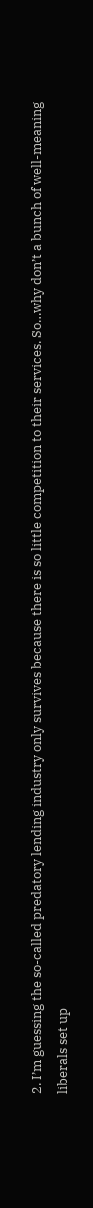2. I’m guessing the so-called predatory lending industry only survives because there is so little competition to their services. So…why don’t a bunch of well-meaning liberals set up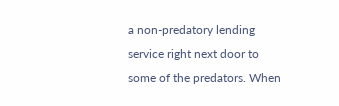a non-predatory lending service right next door to some of the predators. When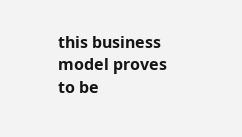this business model proves to be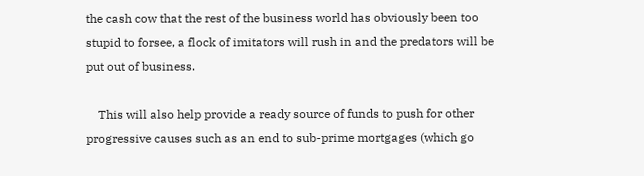the cash cow that the rest of the business world has obviously been too stupid to forsee, a flock of imitators will rush in and the predators will be put out of business.

    This will also help provide a ready source of funds to push for other progressive causes such as an end to sub-prime mortgages (which go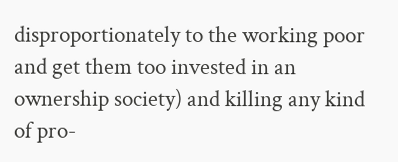disproportionately to the working poor and get them too invested in an ownership society) and killing any kind of pro-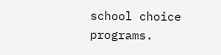school choice programs.